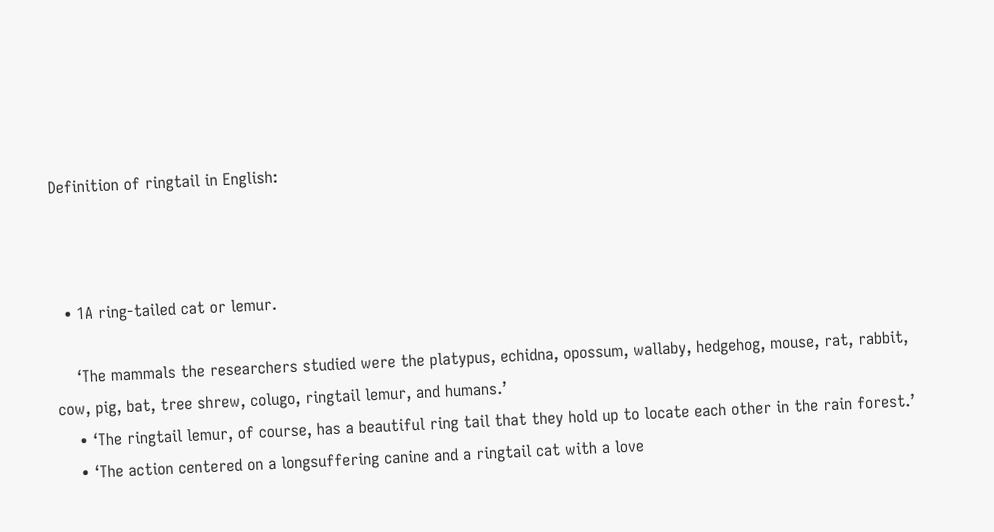Definition of ringtail in English:



  • 1A ring-tailed cat or lemur.

    ‘The mammals the researchers studied were the platypus, echidna, opossum, wallaby, hedgehog, mouse, rat, rabbit, cow, pig, bat, tree shrew, colugo, ringtail lemur, and humans.’
    • ‘The ringtail lemur, of course, has a beautiful ring tail that they hold up to locate each other in the rain forest.’
    • ‘The action centered on a longsuffering canine and a ringtail cat with a love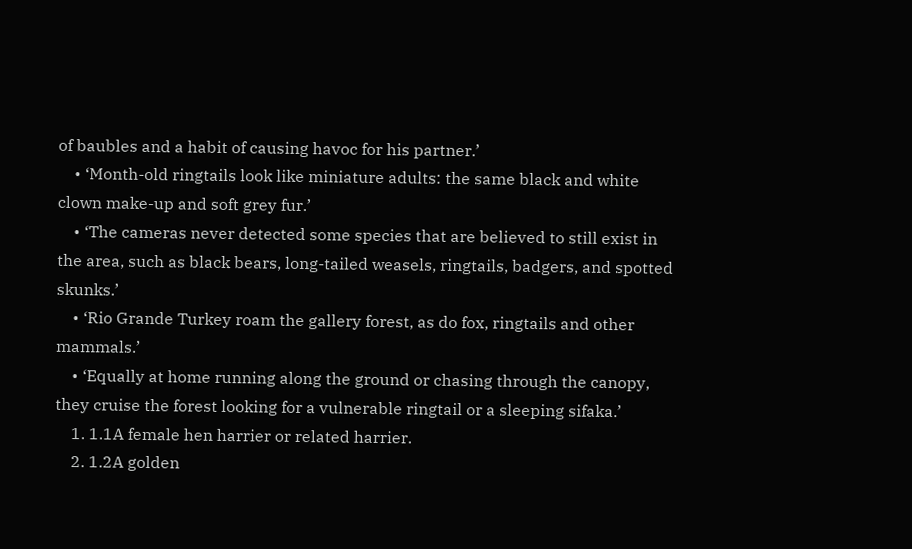of baubles and a habit of causing havoc for his partner.’
    • ‘Month-old ringtails look like miniature adults: the same black and white clown make-up and soft grey fur.’
    • ‘The cameras never detected some species that are believed to still exist in the area, such as black bears, long-tailed weasels, ringtails, badgers, and spotted skunks.’
    • ‘Rio Grande Turkey roam the gallery forest, as do fox, ringtails and other mammals.’
    • ‘Equally at home running along the ground or chasing through the canopy, they cruise the forest looking for a vulnerable ringtail or a sleeping sifaka.’
    1. 1.1A female hen harrier or related harrier.
    2. 1.2A golden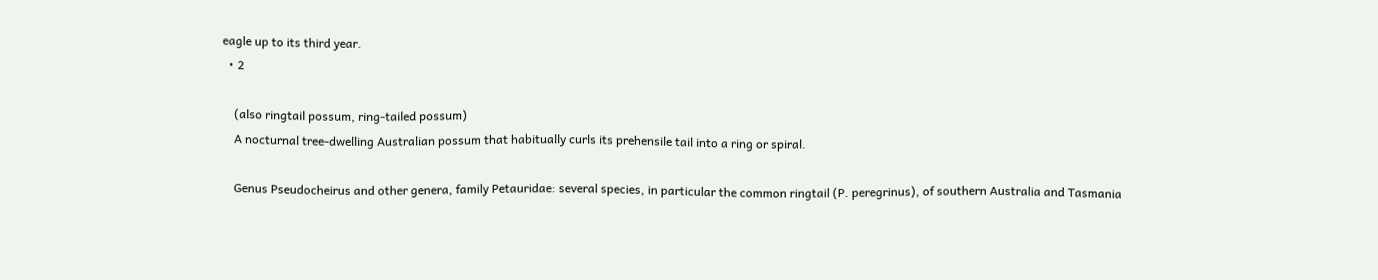eagle up to its third year.
  • 2

    (also ringtail possum, ring-tailed possum)
    A nocturnal tree-dwelling Australian possum that habitually curls its prehensile tail into a ring or spiral.

    Genus Pseudocheirus and other genera, family Petauridae: several species, in particular the common ringtail (P. peregrinus), of southern Australia and Tasmania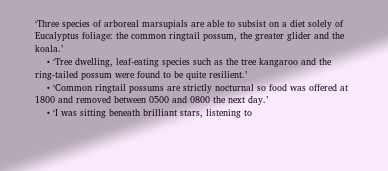‘Three species of arboreal marsupials are able to subsist on a diet solely of Eucalyptus foliage: the common ringtail possum, the greater glider and the koala.’
    • ‘Tree dwelling, leaf-eating species such as the tree kangaroo and the ring-tailed possum were found to be quite resilient.’
    • ‘Common ringtail possums are strictly nocturnal so food was offered at 1800 and removed between 0500 and 0800 the next day.’
    • ‘I was sitting beneath brilliant stars, listening to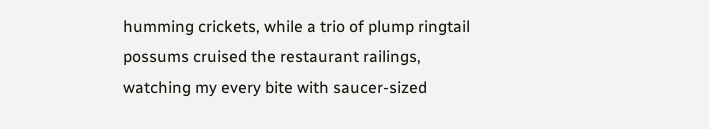humming crickets, while a trio of plump ringtail possums cruised the restaurant railings, watching my every bite with saucer-sized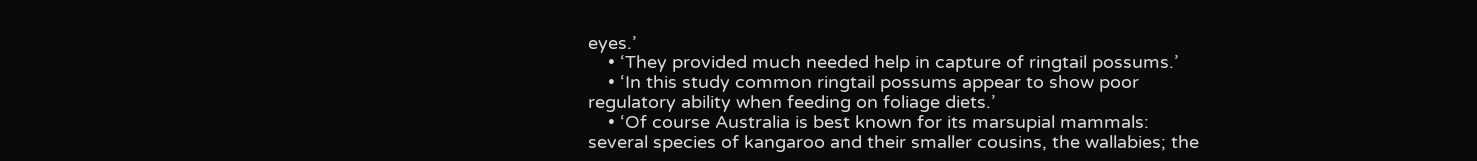eyes.’
    • ‘They provided much needed help in capture of ringtail possums.’
    • ‘In this study common ringtail possums appear to show poor regulatory ability when feeding on foliage diets.’
    • ‘Of course Australia is best known for its marsupial mammals: several species of kangaroo and their smaller cousins, the wallabies; the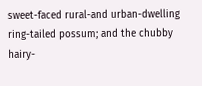sweet-faced rural-and urban-dwelling ring-tailed possum; and the chubby hairy-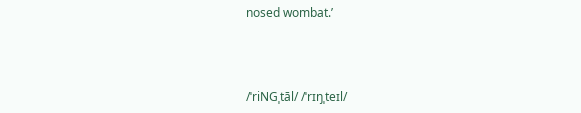nosed wombat.’



/ˈriNGˌtāl/ /ˈrɪŋˌteɪl/